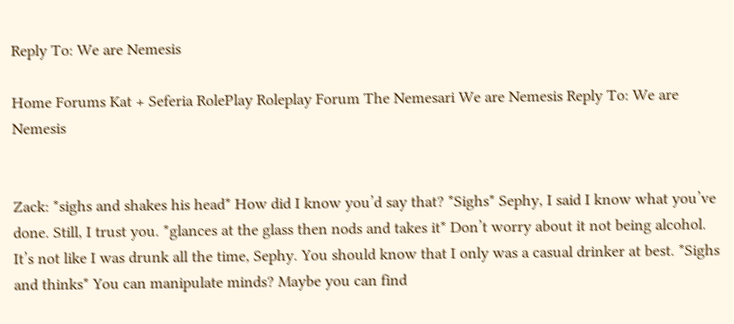Reply To: We are Nemesis

Home Forums Kat + Seferia RolePlay Roleplay Forum The Nemesari We are Nemesis Reply To: We are Nemesis


Zack: *sighs and shakes his head* How did I know you’d say that? *Sighs* Sephy, I said I know what you’ve done. Still, I trust you. *glances at the glass then nods and takes it* Don’t worry about it not being alcohol. It’s not like I was drunk all the time, Sephy. You should know that I only was a casual drinker at best. *Sighs and thinks* You can manipulate minds? Maybe you can find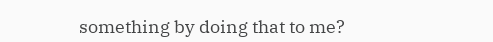something by doing that to me?